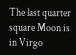The last quarter square Moon is in Virgo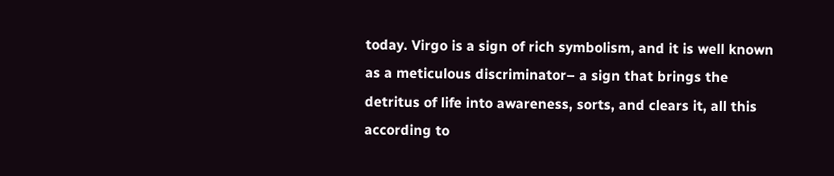today. Virgo is a sign of rich symbolism, and it is well known as a meticulous discriminator– a sign that brings the detritus of life into awareness, sorts, and clears it, all this according to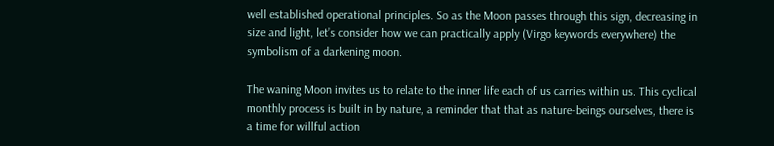well established operational principles. So as the Moon passes through this sign, decreasing in size and light, let’s consider how we can practically apply (Virgo keywords everywhere) the symbolism of a darkening moon.

The waning Moon invites us to relate to the inner life each of us carries within us. This cyclical monthly process is built in by nature, a reminder that that as nature-beings ourselves, there is a time for willful action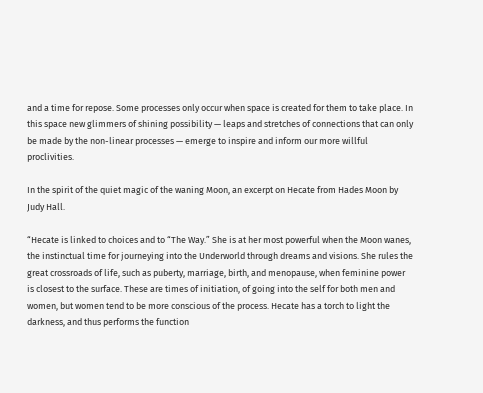and a time for repose. Some processes only occur when space is created for them to take place. In this space new glimmers of shining possibility — leaps and stretches of connections that can only be made by the non-linear processes — emerge to inspire and inform our more willful proclivities.

In the spirit of the quiet magic of the waning Moon, an excerpt on Hecate from Hades Moon by Judy Hall.

“Hecate is linked to choices and to “The Way.” She is at her most powerful when the Moon wanes, the instinctual time for journeying into the Underworld through dreams and visions. She rules the great crossroads of life, such as puberty, marriage, birth, and menopause, when feminine power is closest to the surface. These are times of initiation, of going into the self for both men and women, but women tend to be more conscious of the process. Hecate has a torch to light the darkness, and thus performs the function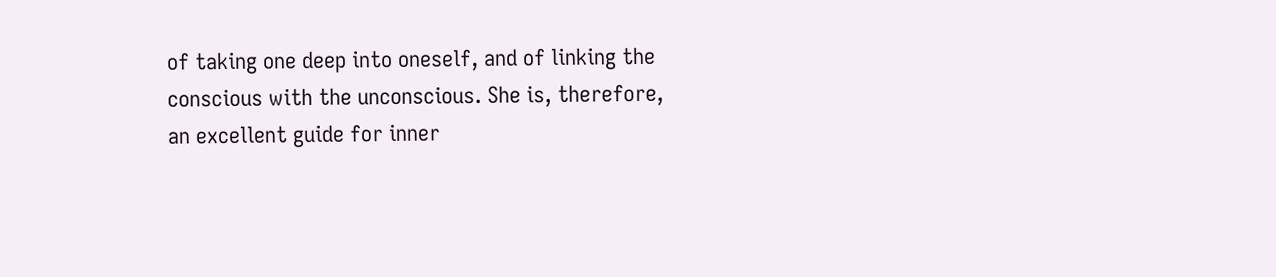of taking one deep into oneself, and of linking the conscious with the unconscious. She is, therefore, an excellent guide for inner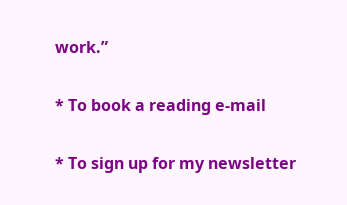work.”

* To book a reading e-mail

* To sign up for my newsletter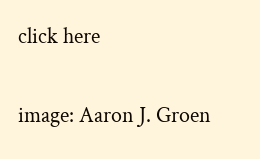click here

image: Aaron J. Groen